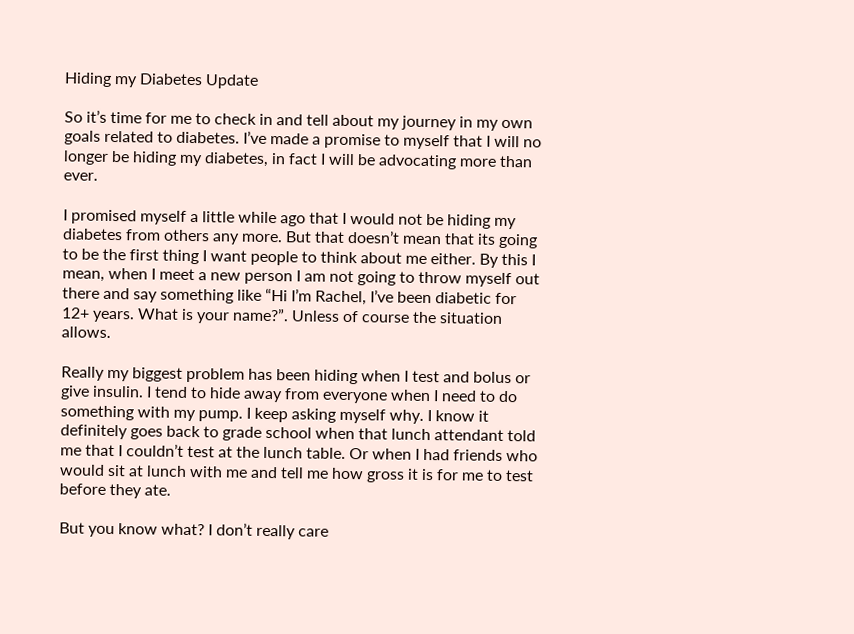Hiding my Diabetes Update

So it’s time for me to check in and tell about my journey in my own goals related to diabetes. I’ve made a promise to myself that I will no longer be hiding my diabetes, in fact I will be advocating more than ever.

I promised myself a little while ago that I would not be hiding my diabetes from others any more. But that doesn’t mean that its going to be the first thing I want people to think about me either. By this I mean, when I meet a new person I am not going to throw myself out there and say something like “Hi I’m Rachel, I’ve been diabetic for 12+ years. What is your name?”. Unless of course the situation allows.

Really my biggest problem has been hiding when I test and bolus or give insulin. I tend to hide away from everyone when I need to do something with my pump. I keep asking myself why. I know it definitely goes back to grade school when that lunch attendant told me that I couldn’t test at the lunch table. Or when I had friends who would sit at lunch with me and tell me how gross it is for me to test before they ate.

But you know what? I don’t really care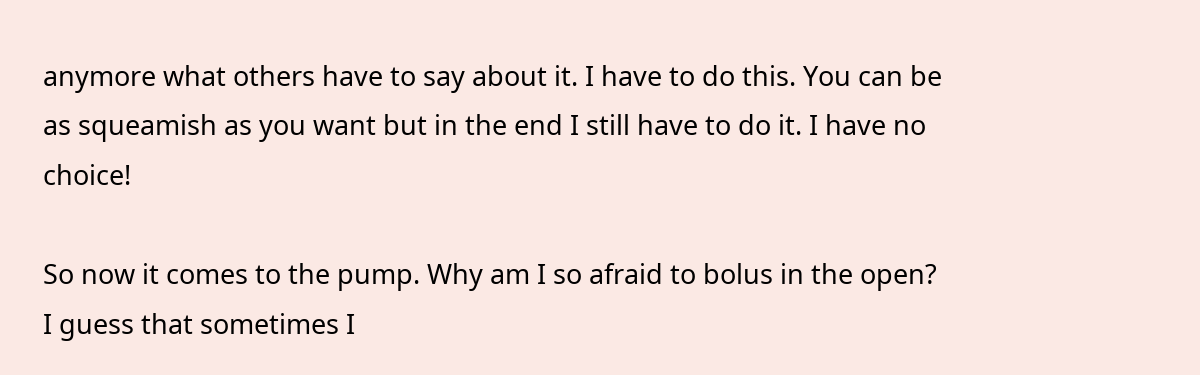anymore what others have to say about it. I have to do this. You can be as squeamish as you want but in the end I still have to do it. I have no choice!

So now it comes to the pump. Why am I so afraid to bolus in the open? I guess that sometimes I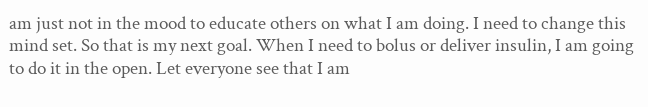am just not in the mood to educate others on what I am doing. I need to change this mind set. So that is my next goal. When I need to bolus or deliver insulin, I am going to do it in the open. Let everyone see that I am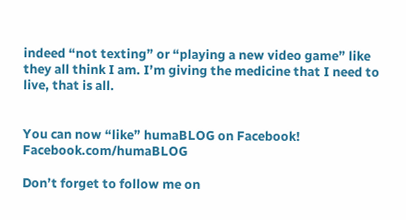indeed “not texting” or “playing a new video game” like they all think I am. I’m giving the medicine that I need to live, that is all.


You can now “like” humaBLOG on Facebook! Facebook.com/humaBLOG

Don’t forget to follow me on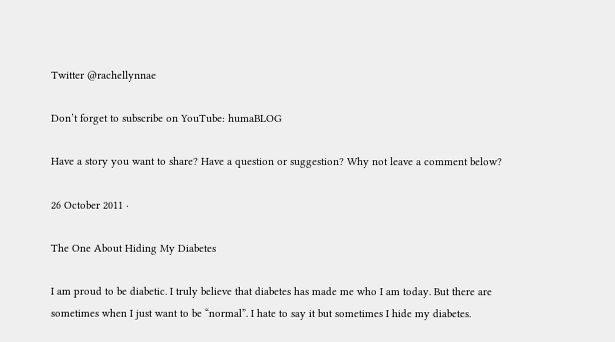Twitter @rachellynnae

Don’t forget to subscribe on YouTube: humaBLOG

Have a story you want to share? Have a question or suggestion? Why not leave a comment below?

26 October 2011 ·

The One About Hiding My Diabetes

I am proud to be diabetic. I truly believe that diabetes has made me who I am today. But there are sometimes when I just want to be “normal”. I hate to say it but sometimes I hide my diabetes.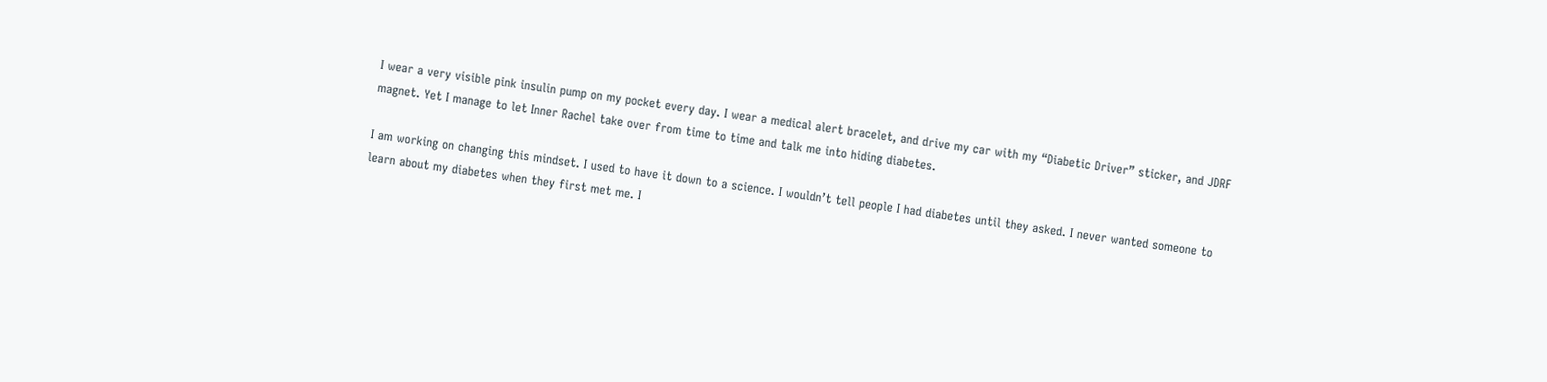I wear a very visible pink insulin pump on my pocket every day. I wear a medical alert bracelet, and drive my car with my “Diabetic Driver” sticker, and JDRF magnet. Yet I manage to let Inner Rachel take over from time to time and talk me into hiding diabetes.

I am working on changing this mindset. I used to have it down to a science. I wouldn’t tell people I had diabetes until they asked. I never wanted someone to learn about my diabetes when they first met me. I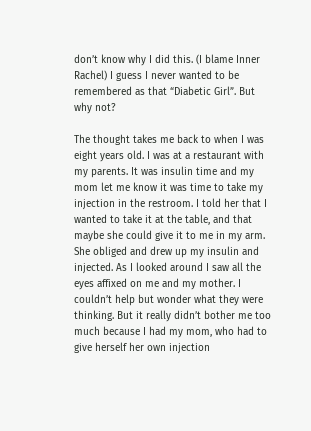don’t know why I did this. (I blame Inner Rachel) I guess I never wanted to be remembered as that “Diabetic Girl”. But why not?

The thought takes me back to when I was eight years old. I was at a restaurant with my parents. It was insulin time and my mom let me know it was time to take my injection in the restroom. I told her that I wanted to take it at the table, and that maybe she could give it to me in my arm. She obliged and drew up my insulin and injected. As I looked around I saw all the eyes affixed on me and my mother. I couldn’t help but wonder what they were thinking. But it really didn’t bother me too much because I had my mom, who had to give herself her own injection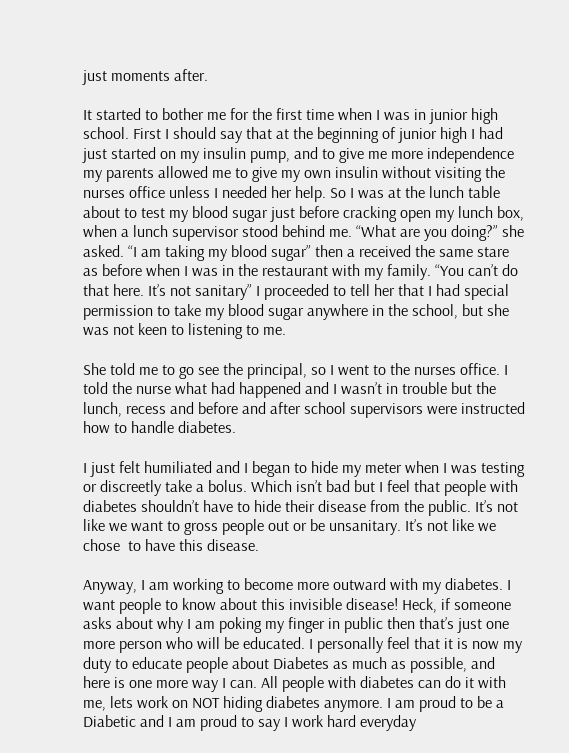just moments after.

It started to bother me for the first time when I was in junior high school. First I should say that at the beginning of junior high I had just started on my insulin pump, and to give me more independence my parents allowed me to give my own insulin without visiting the nurses office unless I needed her help. So I was at the lunch table about to test my blood sugar just before cracking open my lunch box, when a lunch supervisor stood behind me. “What are you doing?” she asked. “I am taking my blood sugar” then a received the same stare as before when I was in the restaurant with my family. “You can’t do that here. It’s not sanitary” I proceeded to tell her that I had special permission to take my blood sugar anywhere in the school, but she was not keen to listening to me.

She told me to go see the principal, so I went to the nurses office. I told the nurse what had happened and I wasn’t in trouble but the lunch, recess and before and after school supervisors were instructed how to handle diabetes.

I just felt humiliated and I began to hide my meter when I was testing or discreetly take a bolus. Which isn’t bad but I feel that people with diabetes shouldn’t have to hide their disease from the public. It’s not like we want to gross people out or be unsanitary. It’s not like we chose  to have this disease.

Anyway, I am working to become more outward with my diabetes. I want people to know about this invisible disease! Heck, if someone asks about why I am poking my finger in public then that’s just one more person who will be educated. I personally feel that it is now my duty to educate people about Diabetes as much as possible, and here is one more way I can. All people with diabetes can do it with me, lets work on NOT hiding diabetes anymore. I am proud to be a Diabetic and I am proud to say I work hard everyday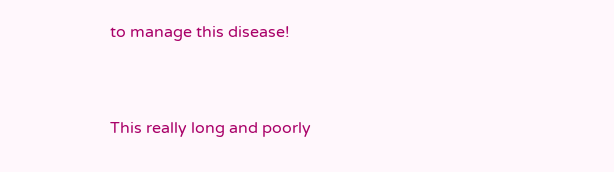to manage this disease!


This really long and poorly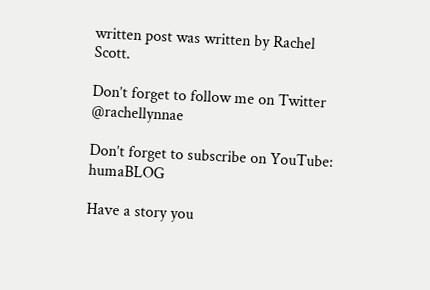written post was written by Rachel Scott.

Don’t forget to follow me on Twitter @rachellynnae

Don’t forget to subscribe on YouTube: humaBLOG

Have a story you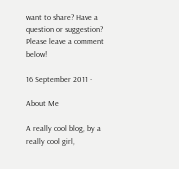want to share? Have a question or suggestion? Please leave a comment below!

16 September 2011 ·

About Me

A really cool blog, by a really cool girl,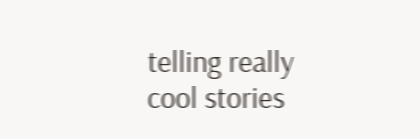telling really cool stories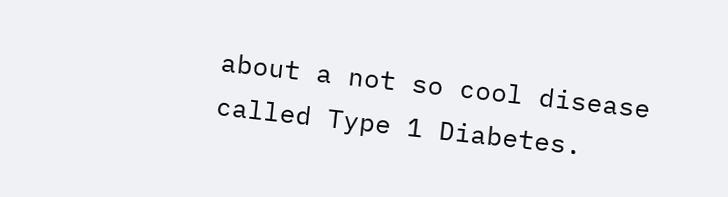about a not so cool disease called Type 1 Diabetes.